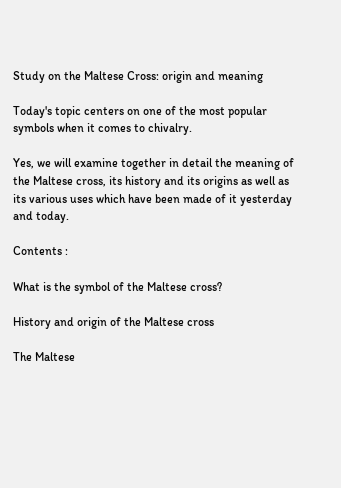Study on the Maltese Cross: origin and meaning

Today's topic centers on one of the most popular symbols when it comes to chivalry.

Yes, we will examine together in detail the meaning of the Maltese cross, its history and its origins as well as its various uses which have been made of it yesterday and today.

Contents :

What is the symbol of the Maltese cross?

History and origin of the Maltese cross

The Maltese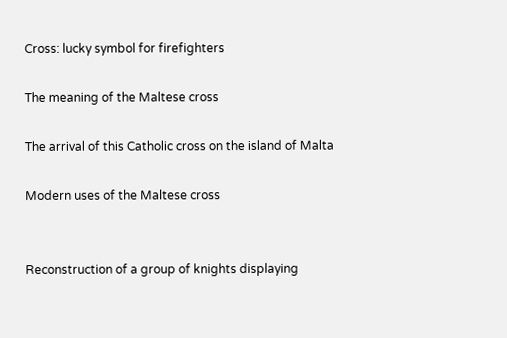Cross: lucky symbol for firefighters

The meaning of the Maltese cross

The arrival of this Catholic cross on the island of Malta

Modern uses of the Maltese cross


Reconstruction of a group of knights displaying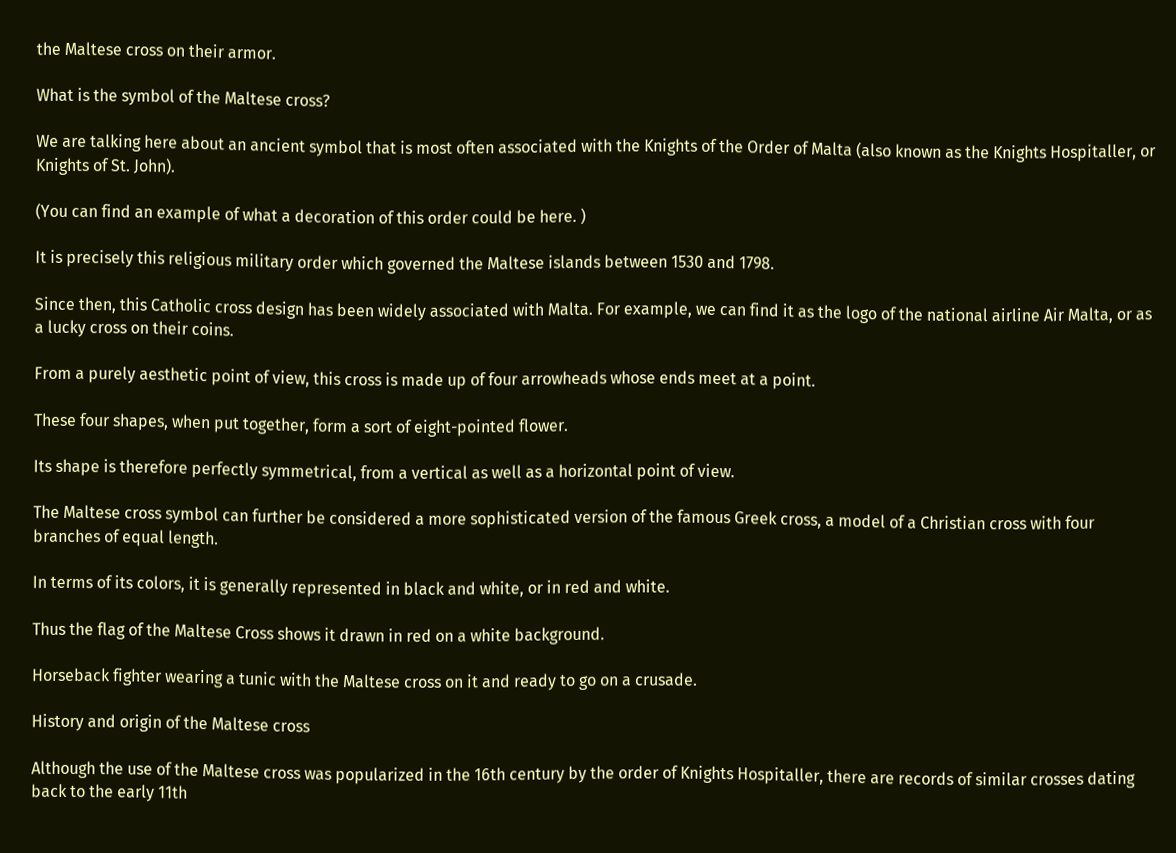the Maltese cross on their armor.

What is the symbol of the Maltese cross?

We are talking here about an ancient symbol that is most often associated with the Knights of the Order of Malta (also known as the Knights Hospitaller, or Knights of St. John).

(You can find an example of what a decoration of this order could be here. )

It is precisely this religious military order which governed the Maltese islands between 1530 and 1798.

Since then, this Catholic cross design has been widely associated with Malta. For example, we can find it as the logo of the national airline Air Malta, or as a lucky cross on their coins.

From a purely aesthetic point of view, this cross is made up of four arrowheads whose ends meet at a point.

These four shapes, when put together, form a sort of eight-pointed flower.

Its shape is therefore perfectly symmetrical, from a vertical as well as a horizontal point of view.

The Maltese cross symbol can further be considered a more sophisticated version of the famous Greek cross, a model of a Christian cross with four branches of equal length.

In terms of its colors, it is generally represented in black and white, or in red and white.

Thus the flag of the Maltese Cross shows it drawn in red on a white background.

Horseback fighter wearing a tunic with the Maltese cross on it and ready to go on a crusade.

History and origin of the Maltese cross

Although the use of the Maltese cross was popularized in the 16th century by the order of Knights Hospitaller, there are records of similar crosses dating back to the early 11th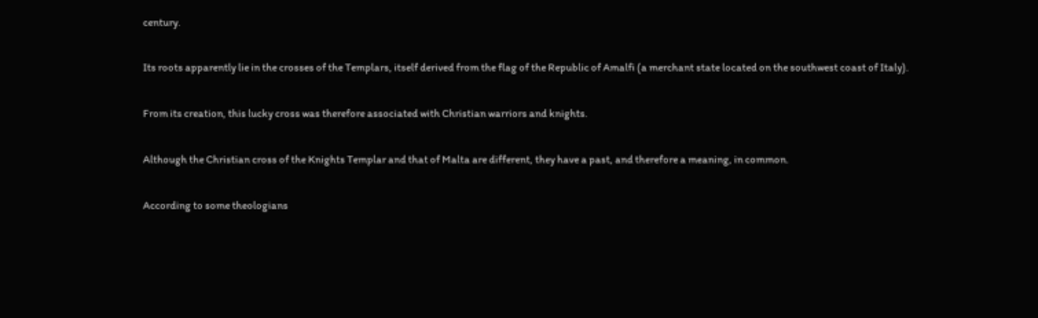century.

Its roots apparently lie in the crosses of the Templars, itself derived from the flag of the Republic of Amalfi (a merchant state located on the southwest coast of Italy).

From its creation, this lucky cross was therefore associated with Christian warriors and knights.

Although the Christian cross of the Knights Templar and that of Malta are different, they have a past, and therefore a meaning, in common.

According to some theologians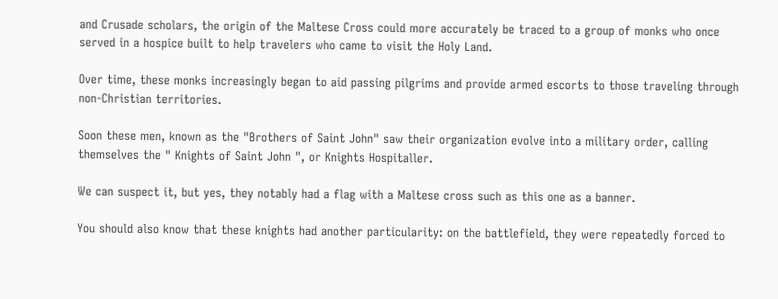and Crusade scholars, the origin of the Maltese Cross could more accurately be traced to a group of monks who once served in a hospice built to help travelers who came to visit the Holy Land.

Over time, these monks increasingly began to aid passing pilgrims and provide armed escorts to those traveling through non-Christian territories.

Soon these men, known as the "Brothers of Saint John" saw their organization evolve into a military order, calling themselves the " Knights of Saint John ", or Knights Hospitaller.

We can suspect it, but yes, they notably had a flag with a Maltese cross such as this one as a banner.

You should also know that these knights had another particularity: on the battlefield, they were repeatedly forced to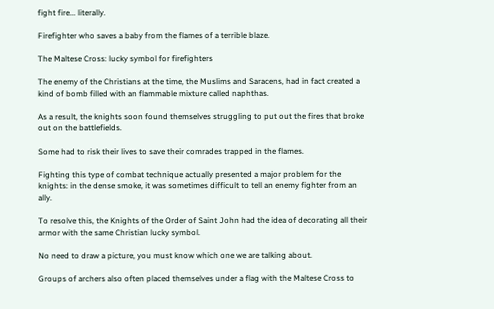fight fire... literally.

Firefighter who saves a baby from the flames of a terrible blaze.

The Maltese Cross: lucky symbol for firefighters

The enemy of the Christians at the time, the Muslims and Saracens, had in fact created a kind of bomb filled with an flammable mixture called naphthas.

As a result, the knights soon found themselves struggling to put out the fires that broke out on the battlefields.

Some had to risk their lives to save their comrades trapped in the flames.

Fighting this type of combat technique actually presented a major problem for the knights: in the dense smoke, it was sometimes difficult to tell an enemy fighter from an ally.

To resolve this, the Knights of the Order of Saint John had the idea of decorating all their armor with the same Christian lucky symbol.

No need to draw a picture, you must know which one we are talking about.

Groups of archers also often placed themselves under a flag with the Maltese Cross to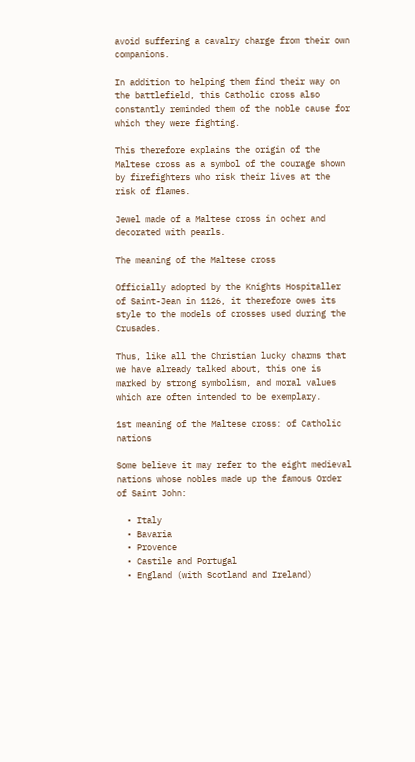avoid suffering a cavalry charge from their own companions.

In addition to helping them find their way on the battlefield, this Catholic cross also constantly reminded them of the noble cause for which they were fighting.

This therefore explains the origin of the Maltese cross as a symbol of the courage shown by firefighters who risk their lives at the risk of flames.

Jewel made of a Maltese cross in ocher and decorated with pearls.

The meaning of the Maltese cross

Officially adopted by the Knights Hospitaller of Saint-Jean in 1126, it therefore owes its style to the models of crosses used during the Crusades.

Thus, like all the Christian lucky charms that we have already talked about, this one is marked by strong symbolism, and moral values which are often intended to be exemplary.

1st meaning of the Maltese cross: of Catholic nations

Some believe it may refer to the eight medieval nations whose nobles made up the famous Order of Saint John:

  • Italy
  • Bavaria
  • Provence
  • Castile and Portugal
  • England (with Scotland and Ireland)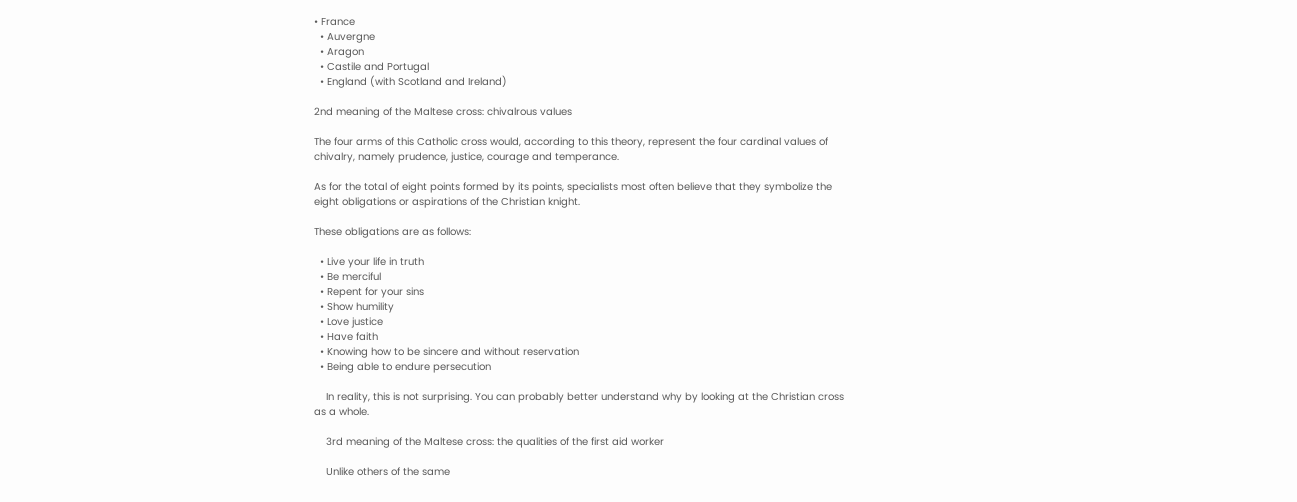• France
  • Auvergne
  • Aragon
  • Castile and Portugal
  • England (with Scotland and Ireland)

2nd meaning of the Maltese cross: chivalrous values

The four arms of this Catholic cross would, according to this theory, represent the four cardinal values of chivalry, namely prudence, justice, courage and temperance.

As for the total of eight points formed by its points, specialists most often believe that they symbolize the eight obligations or aspirations of the Christian knight.

These obligations are as follows:

  • Live your life in truth
  • Be merciful
  • Repent for your sins
  • Show humility
  • Love justice
  • Have faith
  • Knowing how to be sincere and without reservation
  • Being able to endure persecution

    In reality, this is not surprising. You can probably better understand why by looking at the Christian cross as a whole.

    3rd meaning of the Maltese cross: the qualities of the first aid worker

    Unlike others of the same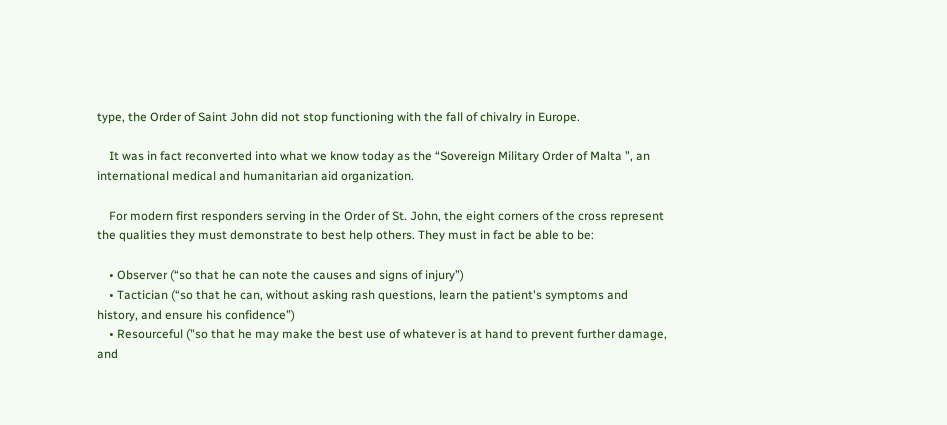type, the Order of Saint John did not stop functioning with the fall of chivalry in Europe.

    It was in fact reconverted into what we know today as the “Sovereign Military Order of Malta ”, an international medical and humanitarian aid organization.

    For modern first responders serving in the Order of St. John, the eight corners of the cross represent the qualities they must demonstrate to best help others. They must in fact be able to be:

    • Observer (“so that he can note the causes and signs of injury”)
    • Tactician (“so that he can, without asking rash questions, learn the patient's symptoms and history, and ensure his confidence”)
    • Resourceful ("so that he may make the best use of whatever is at hand to prevent further damage, and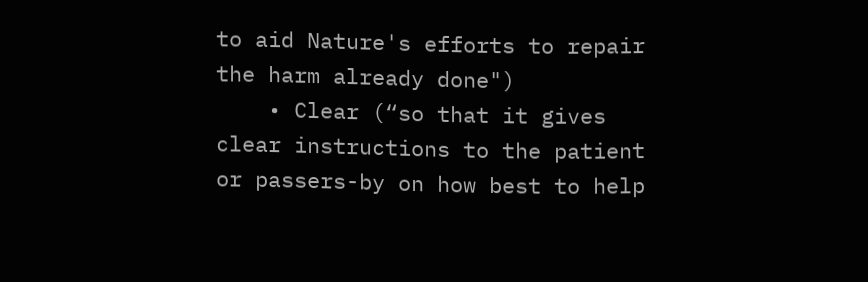to aid Nature's efforts to repair the harm already done")
    • Clear (“so that it gives clear instructions to the patient or passers-by on how best to help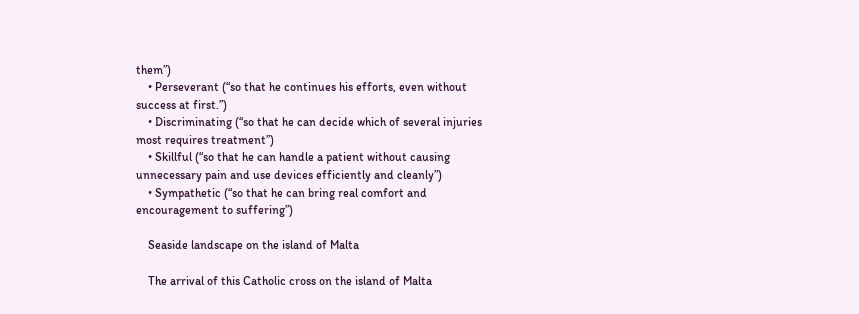them”)
    • Perseverant (“so that he continues his efforts, even without success at first.”)
    • Discriminating (“so that he can decide which of several injuries most requires treatment”)
    • Skillful (“so that he can handle a patient without causing unnecessary pain and use devices efficiently and cleanly”)
    • Sympathetic (“so that he can bring real comfort and encouragement to suffering”)

    Seaside landscape on the island of Malta

    The arrival of this Catholic cross on the island of Malta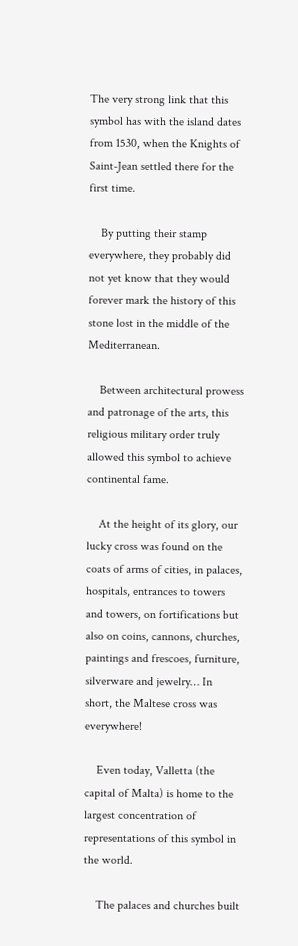The very strong link that this symbol has with the island dates from 1530, when the Knights of Saint-Jean settled there for the first time.

    By putting their stamp everywhere, they probably did not yet know that they would forever mark the history of this stone lost in the middle of the Mediterranean.

    Between architectural prowess and patronage of the arts, this religious military order truly allowed this symbol to achieve continental fame.

    At the height of its glory, our lucky cross was found on the coats of arms of cities, in palaces, hospitals, entrances to towers and towers, on fortifications but also on coins, cannons, churches, paintings and frescoes, furniture, silverware and jewelry… In short, the Maltese cross was everywhere!

    Even today, Valletta (the capital of Malta) is home to the largest concentration of representations of this symbol in the world.

    The palaces and churches built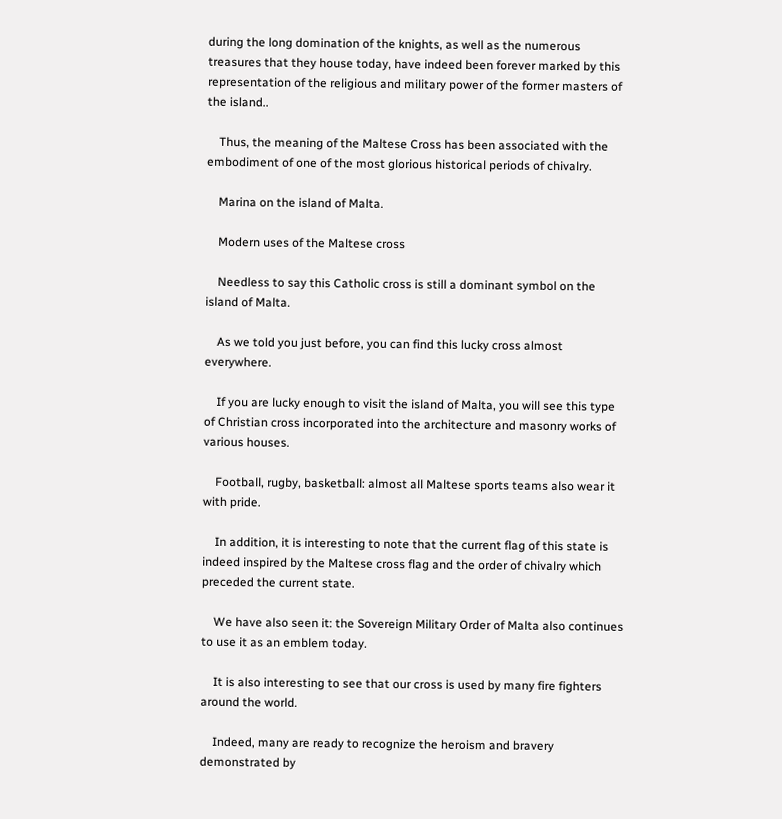during the long domination of the knights, as well as the numerous treasures that they house today, have indeed been forever marked by this representation of the religious and military power of the former masters of the island..

    Thus, the meaning of the Maltese Cross has been associated with the embodiment of one of the most glorious historical periods of chivalry.

    Marina on the island of Malta.

    Modern uses of the Maltese cross

    Needless to say this Catholic cross is still a dominant symbol on the island of Malta.

    As we told you just before, you can find this lucky cross almost everywhere.

    If you are lucky enough to visit the island of Malta, you will see this type of Christian cross incorporated into the architecture and masonry works of various houses.

    Football, rugby, basketball: almost all Maltese sports teams also wear it with pride.

    In addition, it is interesting to note that the current flag of this state is indeed inspired by the Maltese cross flag and the order of chivalry which preceded the current state.

    We have also seen it: the Sovereign Military Order of Malta also continues to use it as an emblem today.

    It is also interesting to see that our cross is used by many fire fighters around the world.

    Indeed, many are ready to recognize the heroism and bravery demonstrated by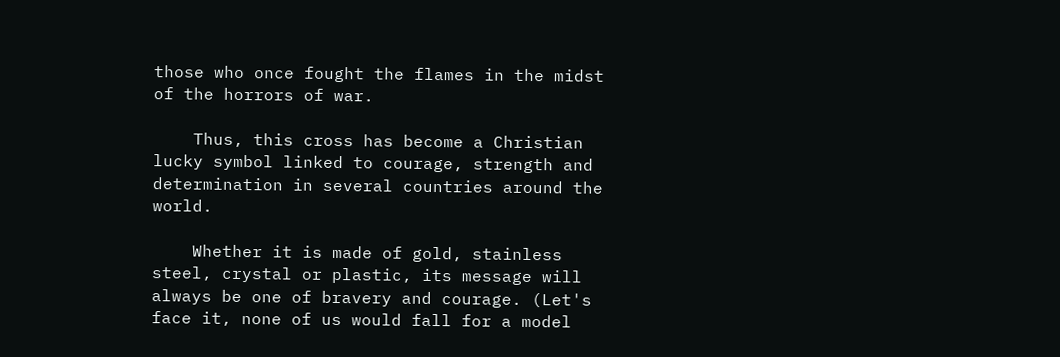those who once fought the flames in the midst of the horrors of war.

    Thus, this cross has become a Christian lucky symbol linked to courage, strength and determination in several countries around the world.

    Whether it is made of gold, stainless steel, crystal or plastic, its message will always be one of bravery and courage. (Let's face it, none of us would fall for a model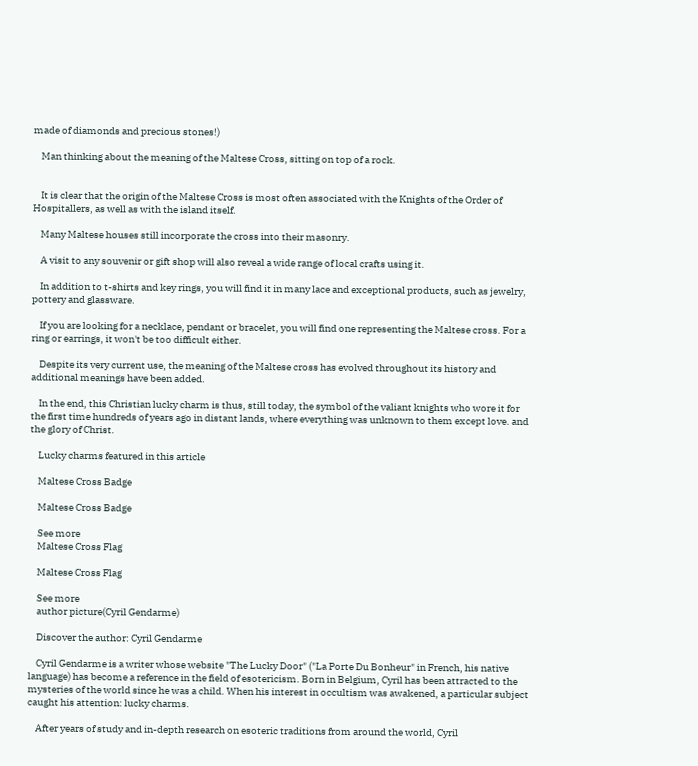made of diamonds and precious stones!)

    Man thinking about the meaning of the Maltese Cross, sitting on top of a rock.


    It is clear that the origin of the Maltese Cross is most often associated with the Knights of the Order of Hospitallers, as well as with the island itself.

    Many Maltese houses still incorporate the cross into their masonry.

    A visit to any souvenir or gift shop will also reveal a wide range of local crafts using it.

    In addition to t-shirts and key rings, you will find it in many lace and exceptional products, such as jewelry, pottery and glassware.

    If you are looking for a necklace, pendant or bracelet, you will find one representing the Maltese cross. For a ring or earrings, it won't be too difficult either.

    Despite its very current use, the meaning of the Maltese cross has evolved throughout its history and additional meanings have been added.

    In the end, this Christian lucky charm is thus, still today, the symbol of the valiant knights who wore it for the first time hundreds of years ago in distant lands, where everything was unknown to them except love. and the glory of Christ.

    Lucky charms featured in this article

    Maltese Cross Badge

    Maltese Cross Badge

    See more
    Maltese Cross Flag

    Maltese Cross Flag

    See more
    author picture(Cyril Gendarme)

    Discover the author: Cyril Gendarme

    Cyril Gendarme is a writer whose website "The Lucky Door" ("La Porte Du Bonheur" in French, his native language) has become a reference in the field of esotericism. Born in Belgium, Cyril has been attracted to the mysteries of the world since he was a child. When his interest in occultism was awakened, a particular subject caught his attention: lucky charms.

    After years of study and in-depth research on esoteric traditions from around the world, Cyril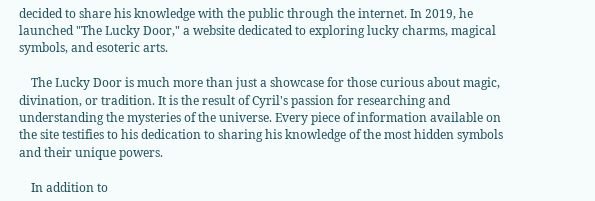decided to share his knowledge with the public through the internet. In 2019, he launched "The Lucky Door," a website dedicated to exploring lucky charms, magical symbols, and esoteric arts.

    The Lucky Door is much more than just a showcase for those curious about magic, divination, or tradition. It is the result of Cyril's passion for researching and understanding the mysteries of the universe. Every piece of information available on the site testifies to his dedication to sharing his knowledge of the most hidden symbols and their unique powers.

    In addition to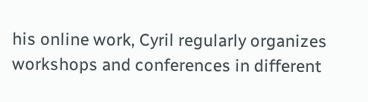his online work, Cyril regularly organizes workshops and conferences in different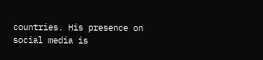countries. His presence on social media is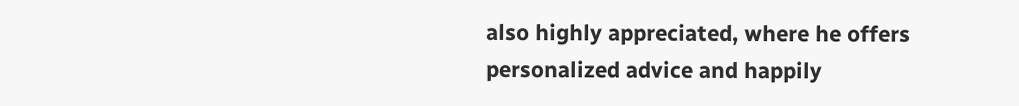also highly appreciated, where he offers personalized advice and happily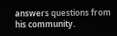answers questions from his community.